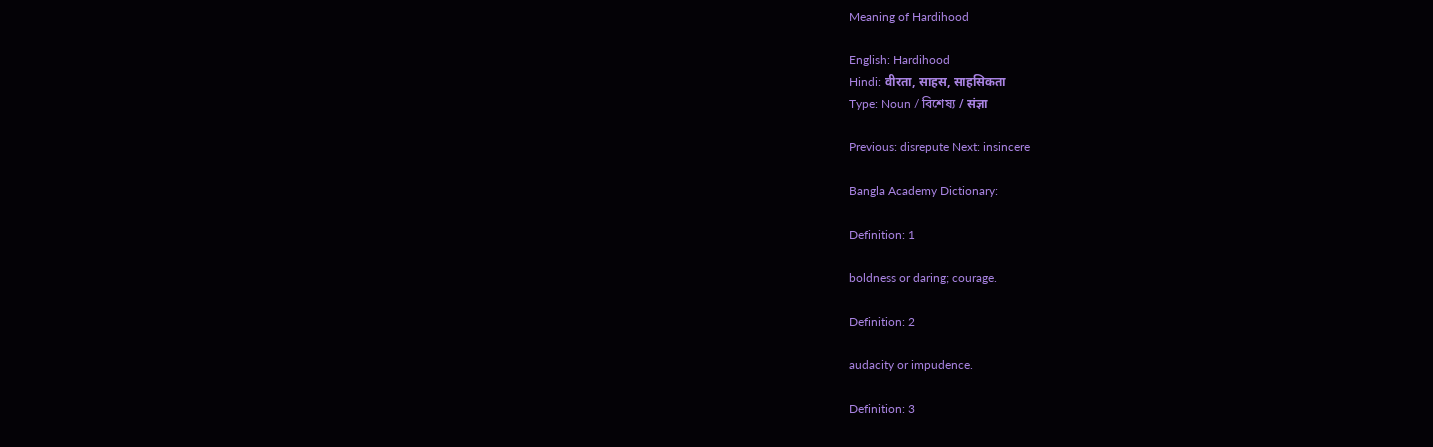Meaning of Hardihood

English: Hardihood
Hindi: वीरता, साहस, साहसिकता
Type: Noun / বিশেষ্য / संज्ञा

Previous: disrepute Next: insincere

Bangla Academy Dictionary:

Definition: 1

boldness or daring; courage.

Definition: 2

audacity or impudence.

Definition: 3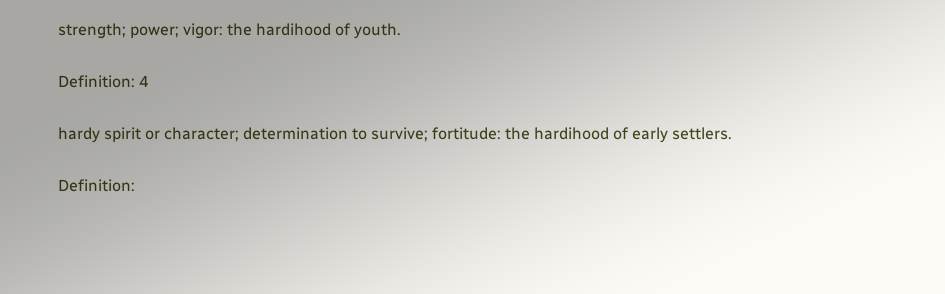strength; power; vigor: the hardihood of youth.

Definition: 4

hardy spirit or character; determination to survive; fortitude: the hardihood of early settlers.

Definition: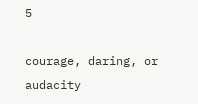5

courage, daring, or audacity